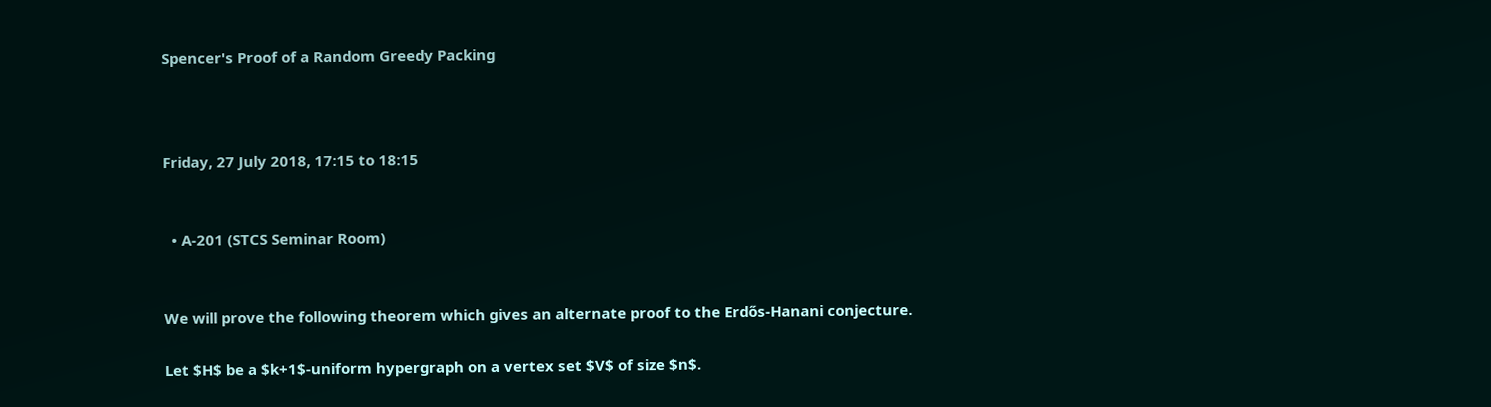Spencer's Proof of a Random Greedy Packing



Friday, 27 July 2018, 17:15 to 18:15


  • A-201 (STCS Seminar Room)


We will prove the following theorem which gives an alternate proof to the Erdős-Hanani conjecture.

Let $H$ be a $k+1$-uniform hypergraph on a vertex set $V$ of size $n$.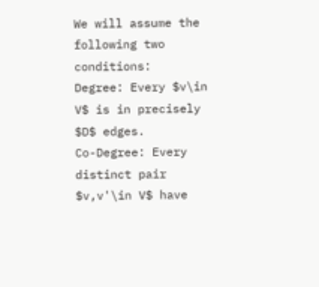We will assume the following two conditions:
Degree: Every $v\in V$ is in precisely $D$ edges.
Co-Degree: Every distinct pair $v,v'\in V$ have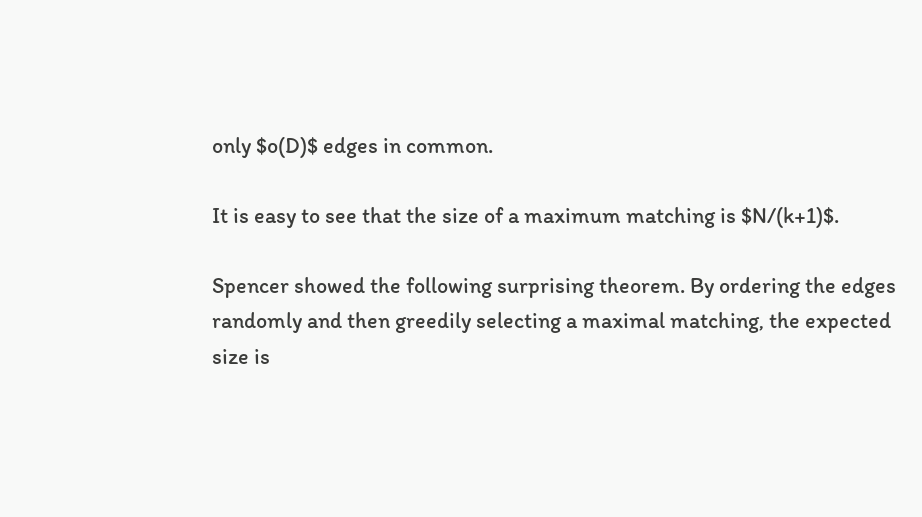only $o(D)$ edges in common.

It is easy to see that the size of a maximum matching is $N/(k+1)$.

Spencer showed the following surprising theorem. By ordering the edges randomly and then greedily selecting a maximal matching, the expected size is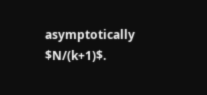asymptotically $N/(k+1)$.